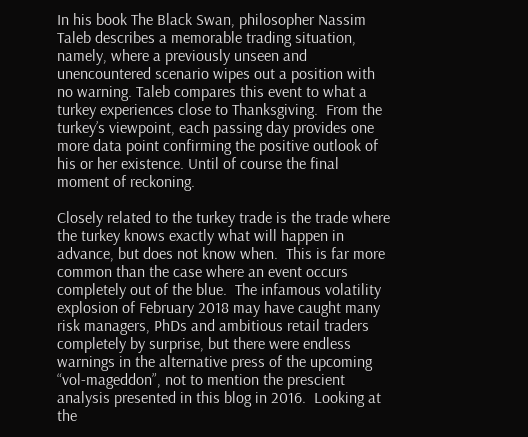In his book The Black Swan, philosopher Nassim Taleb describes a memorable trading situation, namely, where a previously unseen and unencountered scenario wipes out a position with no warning. Taleb compares this event to what a turkey experiences close to Thanksgiving.  From the turkey’s viewpoint, each passing day provides one more data point confirming the positive outlook of his or her existence. Until of course the final moment of reckoning.

Closely related to the turkey trade is the trade where the turkey knows exactly what will happen in advance, but does not know when.  This is far more common than the case where an event occurs completely out of the blue.  The infamous volatility explosion of February 2018 may have caught many risk managers, PhDs and ambitious retail traders completely by surprise, but there were endless warnings in the alternative press of the upcoming “vol-mageddon”, not to mention the prescient analysis presented in this blog in 2016.  Looking at the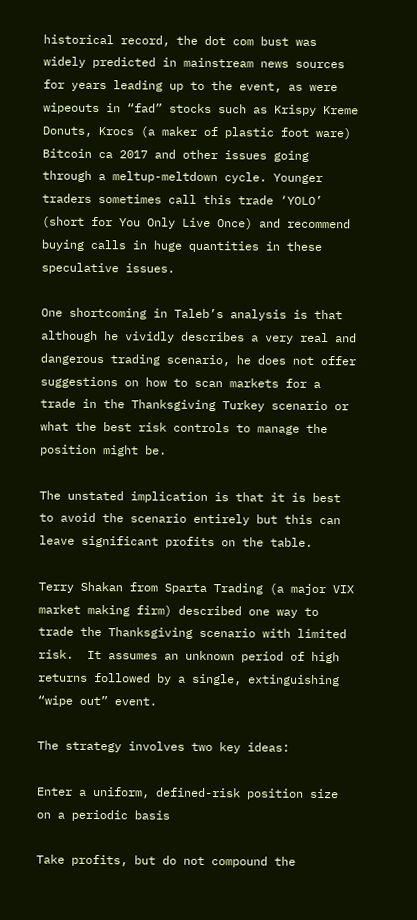historical record, the dot com bust was widely predicted in mainstream news sources for years leading up to the event, as were wipeouts in “fad” stocks such as Krispy Kreme Donuts, Krocs (a maker of plastic foot ware) Bitcoin ca 2017 and other issues going through a meltup-meltdown cycle. Younger traders sometimes call this trade ‘YOLO’ (short for You Only Live Once) and recommend buying calls in huge quantities in these speculative issues.

One shortcoming in Taleb’s analysis is that although he vividly describes a very real and dangerous trading scenario, he does not offer suggestions on how to scan markets for a trade in the Thanksgiving Turkey scenario or what the best risk controls to manage the position might be.

The unstated implication is that it is best to avoid the scenario entirely but this can leave significant profits on the table.

Terry Shakan from Sparta Trading (a major VIX market making firm) described one way to trade the Thanksgiving scenario with limited risk.  It assumes an unknown period of high returns followed by a single, extinguishing “wipe out” event.

The strategy involves two key ideas:

Enter a uniform, defined-risk position size on a periodic basis

Take profits, but do not compound the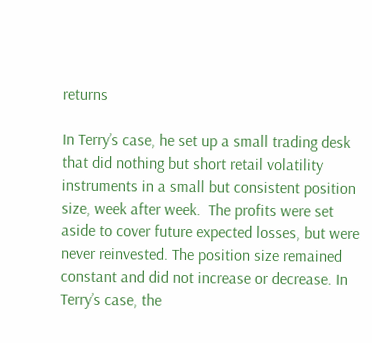returns

In Terry’s case, he set up a small trading desk that did nothing but short retail volatility instruments in a small but consistent position size, week after week.  The profits were set aside to cover future expected losses, but were never reinvested. The position size remained constant and did not increase or decrease. In Terry’s case, the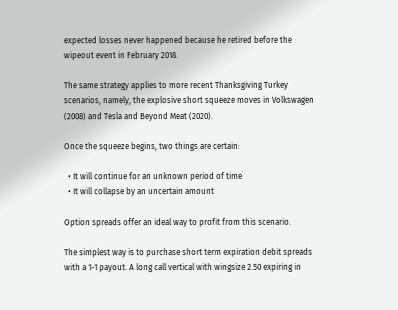expected losses never happened because he retired before the wipeout event in February 2018.

The same strategy applies to more recent Thanksgiving Turkey scenarios, namely, the explosive short squeeze moves in Volkswagen (2008) and Tesla and Beyond Meat (2020).

Once the squeeze begins, two things are certain:

  • It will continue for an unknown period of time
  • It will collapse by an uncertain amount

Option spreads offer an ideal way to profit from this scenario.

The simplest way is to purchase short term expiration debit spreads with a 1-1 payout. A long call vertical with wingsize 2.50 expiring in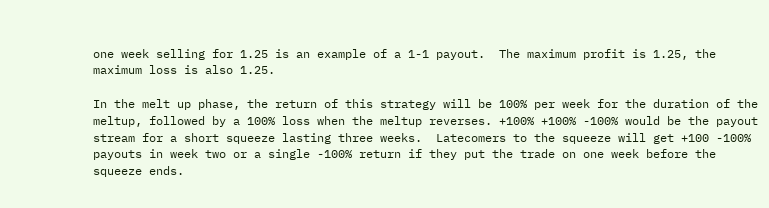one week selling for 1.25 is an example of a 1-1 payout.  The maximum profit is 1.25, the maximum loss is also 1.25.

In the melt up phase, the return of this strategy will be 100% per week for the duration of the meltup, followed by a 100% loss when the meltup reverses. +100% +100% -100% would be the payout stream for a short squeeze lasting three weeks.  Latecomers to the squeeze will get +100 -100% payouts in week two or a single -100% return if they put the trade on one week before the squeeze ends.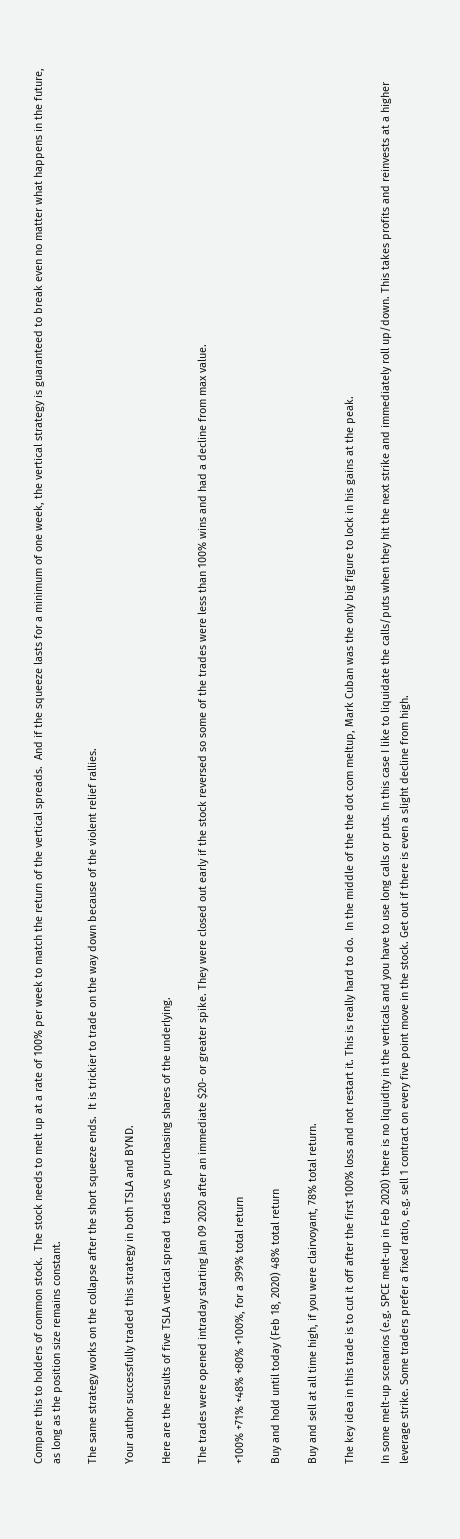Compare this to holders of common stock.  The stock needs to melt up at a rate of 100% per week to match the return of the vertical spreads.  And if the squeeze lasts for a minimum of one week, the vertical strategy is guaranteed to break even no matter what happens in the future, as long as the position size remains constant.

The same strategy works on the collapse after the short squeeze ends.  It is trickier to trade on the way down because of the violent relief rallies.

Your author successfully traded this strategy in both TSLA and BYND.

Here are the results of five TSLA vertical spread  trades vs purchasing shares of the underlying.

The trades were opened intraday starting Jan 09 2020 after an immediate $20- or greater spike. They were closed out early if the stock reversed so some of the trades were less than 100% wins and had a decline from max value.

+100% +71% +48% +80% +100%, for a 399% total return

Buy and hold until today (Feb 18, 2020) 48% total return

Buy and sell at all time high, if you were clairvoyant, 78% total return.

The key idea in this trade is to cut it off after the first 100% loss and not restart it. This is really hard to do.  In the middle of the the dot com meltup, Mark Cuban was the only big figure to lock in his gains at the peak.

In some melt-up scenarios (e.g. SPCE melt-up in Feb 2020) there is no liquidity in the verticals and you have to use long calls or puts. In this case I like to liquidate the calls/puts when they hit the next strike and immediately roll up/down. This takes profits and reinvests at a higher leverage strike. Some traders prefer a fixed ratio, e.g. sell 1 contract on every five point move in the stock. Get out if there is even a slight decline from high.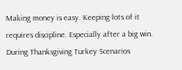Making money is easy. Keeping lots of it requires discipline. Especially after a big win. During Thanksgiving Turkey Scenarios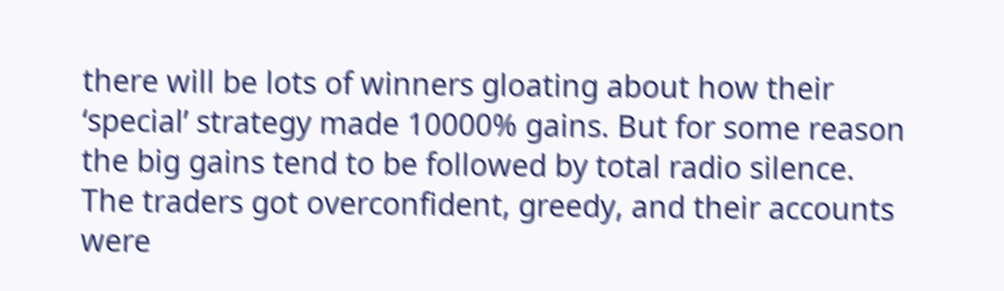there will be lots of winners gloating about how their ‘special’ strategy made 10000% gains. But for some reason the big gains tend to be followed by total radio silence. The traders got overconfident, greedy, and their accounts were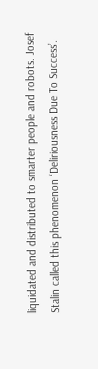liquidated and distributed to smarter people and robots. Josef Stalin called this phenomenon ‘Deliriousness Due To Success’.